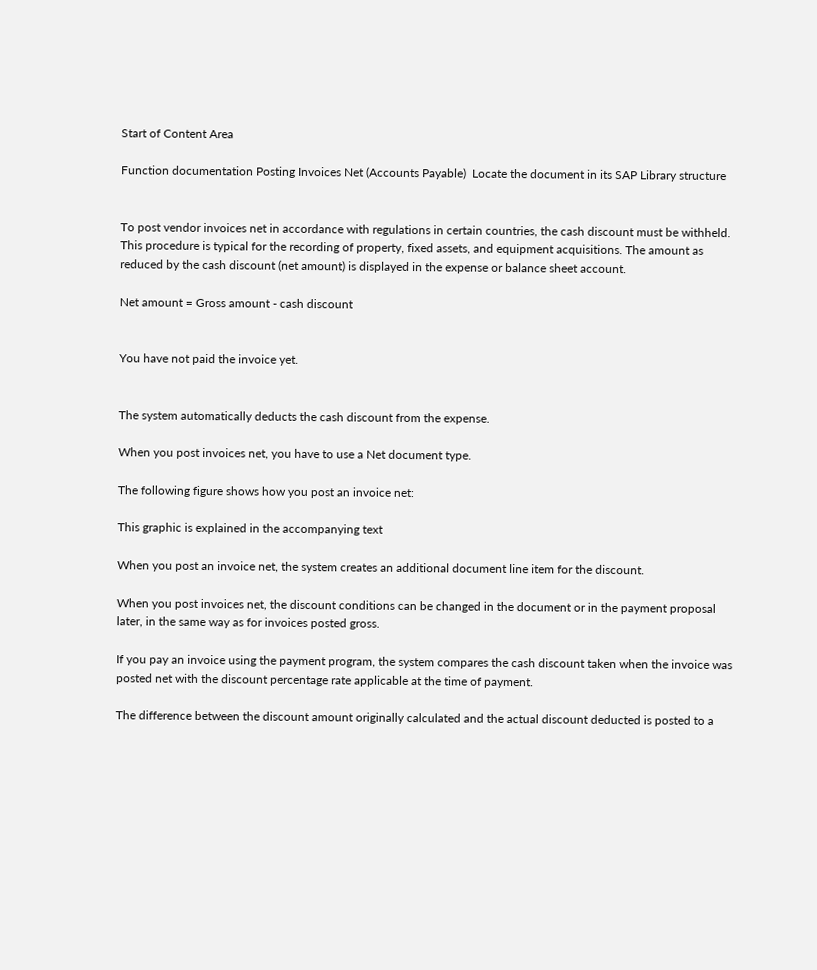Start of Content Area

Function documentation Posting Invoices Net (Accounts Payable)  Locate the document in its SAP Library structure


To post vendor invoices net in accordance with regulations in certain countries, the cash discount must be withheld. This procedure is typical for the recording of property, fixed assets, and equipment acquisitions. The amount as reduced by the cash discount (net amount) is displayed in the expense or balance sheet account.

Net amount = Gross amount - cash discount


You have not paid the invoice yet.


The system automatically deducts the cash discount from the expense.

When you post invoices net, you have to use a Net document type.

The following figure shows how you post an invoice net:

This graphic is explained in the accompanying text

When you post an invoice net, the system creates an additional document line item for the discount.

When you post invoices net, the discount conditions can be changed in the document or in the payment proposal later, in the same way as for invoices posted gross.

If you pay an invoice using the payment program, the system compares the cash discount taken when the invoice was posted net with the discount percentage rate applicable at the time of payment.

The difference between the discount amount originally calculated and the actual discount deducted is posted to a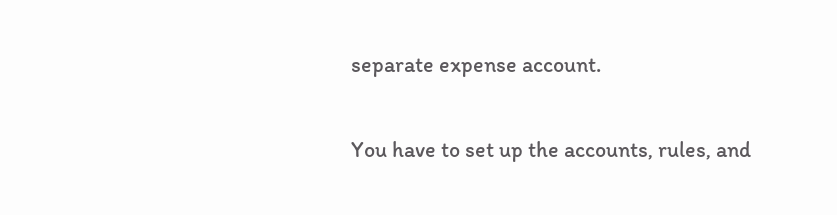separate expense account.


You have to set up the accounts, rules, and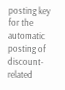posting key for the automatic posting of discount-related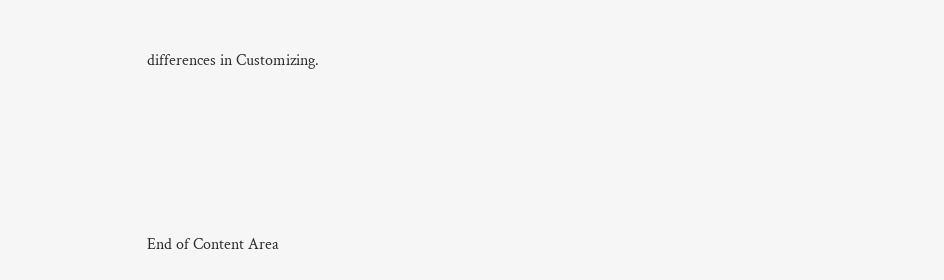differences in Customizing.





End of Content Area